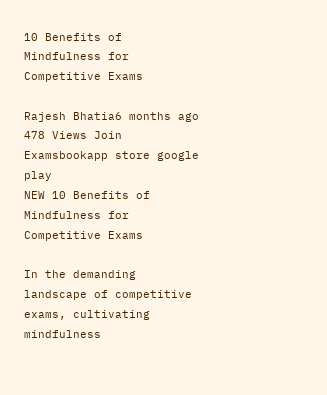10 Benefits of Mindfulness for Competitive Exams

Rajesh Bhatia6 months ago 478 Views Join Examsbookapp store google play
NEW 10 Benefits of Mindfulness for Competitive Exams

In the demanding landscape of competitive exams, cultivating mindfulness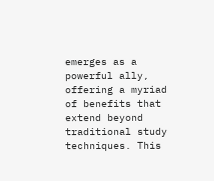emerges as a powerful ally, offering a myriad of benefits that extend beyond traditional study techniques. This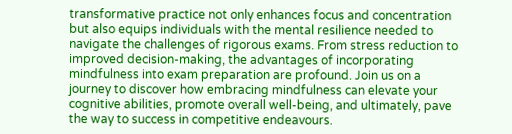transformative practice not only enhances focus and concentration but also equips individuals with the mental resilience needed to navigate the challenges of rigorous exams. From stress reduction to improved decision-making, the advantages of incorporating mindfulness into exam preparation are profound. Join us on a journey to discover how embracing mindfulness can elevate your cognitive abilities, promote overall well-being, and ultimately, pave the way to success in competitive endeavours.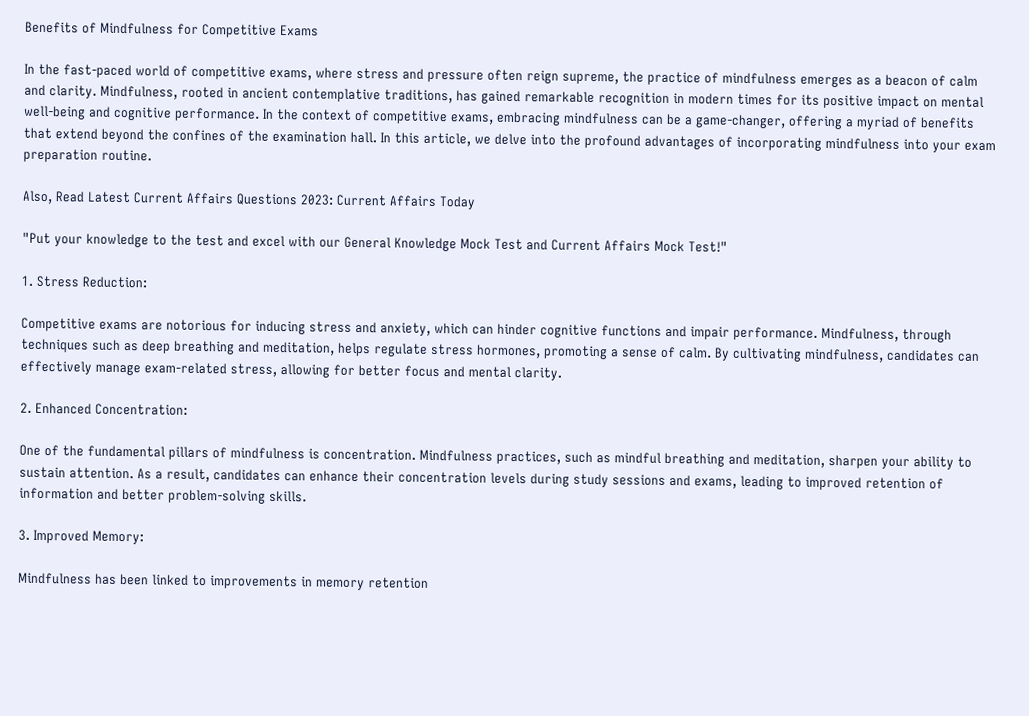Benefits of Mindfulness for Competitive Exams

In the fast-paced world of competitive exams, where stress and pressure often reign supreme, the practice of mindfulness emerges as a beacon of calm and clarity. Mindfulness, rooted in ancient contemplative traditions, has gained remarkable recognition in modern times for its positive impact on mental well-being and cognitive performance. In the context of competitive exams, embracing mindfulness can be a game-changer, offering a myriad of benefits that extend beyond the confines of the examination hall. In this article, we delve into the profound advantages of incorporating mindfulness into your exam preparation routine.

Also, Read Latest Current Affairs Questions 2023: Current Affairs Today

"Put your knowledge to the test and excel with our General Knowledge Mock Test and Current Affairs Mock Test!"

1. Stress Reduction:

Competitive exams are notorious for inducing stress and anxiety, which can hinder cognitive functions and impair performance. Mindfulness, through techniques such as deep breathing and meditation, helps regulate stress hormones, promoting a sense of calm. By cultivating mindfulness, candidates can effectively manage exam-related stress, allowing for better focus and mental clarity.

2. Enhanced Concentration:

One of the fundamental pillars of mindfulness is concentration. Mindfulness practices, such as mindful breathing and meditation, sharpen your ability to sustain attention. As a result, candidates can enhance their concentration levels during study sessions and exams, leading to improved retention of information and better problem-solving skills.

3. Improved Memory:

Mindfulness has been linked to improvements in memory retention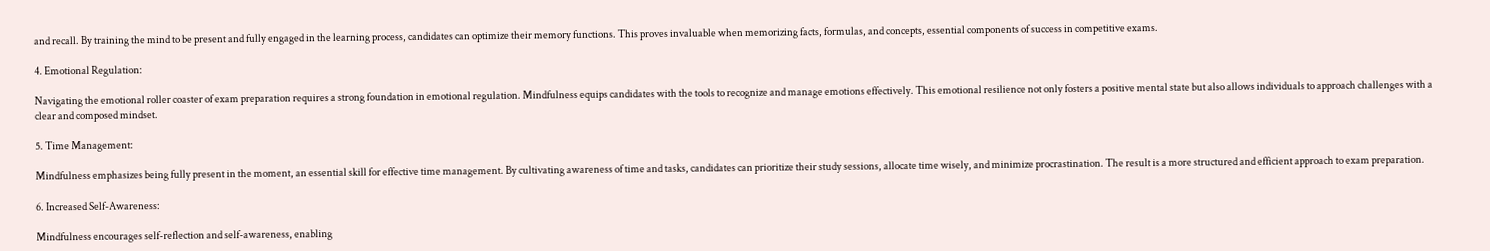and recall. By training the mind to be present and fully engaged in the learning process, candidates can optimize their memory functions. This proves invaluable when memorizing facts, formulas, and concepts, essential components of success in competitive exams.

4. Emotional Regulation:

Navigating the emotional roller coaster of exam preparation requires a strong foundation in emotional regulation. Mindfulness equips candidates with the tools to recognize and manage emotions effectively. This emotional resilience not only fosters a positive mental state but also allows individuals to approach challenges with a clear and composed mindset.

5. Time Management:

Mindfulness emphasizes being fully present in the moment, an essential skill for effective time management. By cultivating awareness of time and tasks, candidates can prioritize their study sessions, allocate time wisely, and minimize procrastination. The result is a more structured and efficient approach to exam preparation.

6. Increased Self-Awareness:

Mindfulness encourages self-reflection and self-awareness, enabling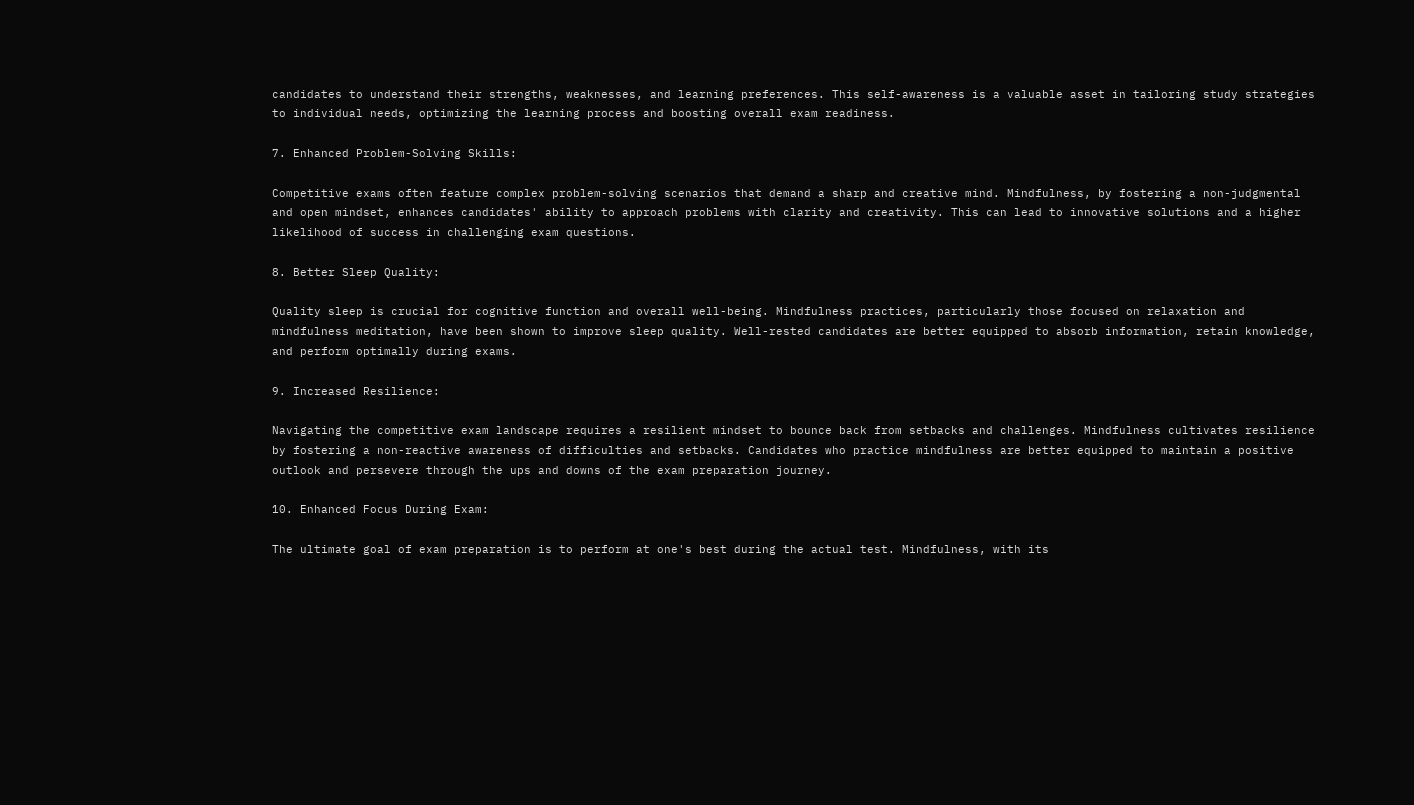candidates to understand their strengths, weaknesses, and learning preferences. This self-awareness is a valuable asset in tailoring study strategies to individual needs, optimizing the learning process and boosting overall exam readiness.

7. Enhanced Problem-Solving Skills:

Competitive exams often feature complex problem-solving scenarios that demand a sharp and creative mind. Mindfulness, by fostering a non-judgmental and open mindset, enhances candidates' ability to approach problems with clarity and creativity. This can lead to innovative solutions and a higher likelihood of success in challenging exam questions.

8. Better Sleep Quality:

Quality sleep is crucial for cognitive function and overall well-being. Mindfulness practices, particularly those focused on relaxation and mindfulness meditation, have been shown to improve sleep quality. Well-rested candidates are better equipped to absorb information, retain knowledge, and perform optimally during exams.

9. Increased Resilience:

Navigating the competitive exam landscape requires a resilient mindset to bounce back from setbacks and challenges. Mindfulness cultivates resilience by fostering a non-reactive awareness of difficulties and setbacks. Candidates who practice mindfulness are better equipped to maintain a positive outlook and persevere through the ups and downs of the exam preparation journey.

10. Enhanced Focus During Exam:

The ultimate goal of exam preparation is to perform at one's best during the actual test. Mindfulness, with its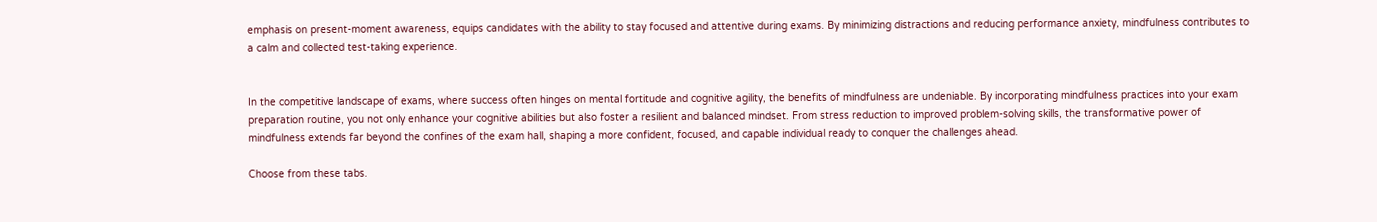emphasis on present-moment awareness, equips candidates with the ability to stay focused and attentive during exams. By minimizing distractions and reducing performance anxiety, mindfulness contributes to a calm and collected test-taking experience.


In the competitive landscape of exams, where success often hinges on mental fortitude and cognitive agility, the benefits of mindfulness are undeniable. By incorporating mindfulness practices into your exam preparation routine, you not only enhance your cognitive abilities but also foster a resilient and balanced mindset. From stress reduction to improved problem-solving skills, the transformative power of mindfulness extends far beyond the confines of the exam hall, shaping a more confident, focused, and capable individual ready to conquer the challenges ahead.

Choose from these tabs.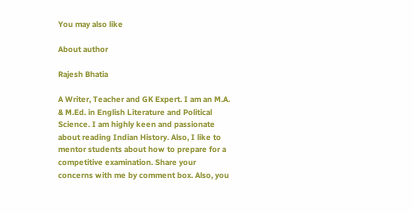You may also like

About author

Rajesh Bhatia

A Writer, Teacher and GK Expert. I am an M.A. & M.Ed. in English Literature and Political Science. I am highly keen and passionate about reading Indian History. Also, I like to mentor students about how to prepare for a competitive examination. Share your concerns with me by comment box. Also, you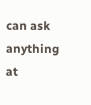can ask anything at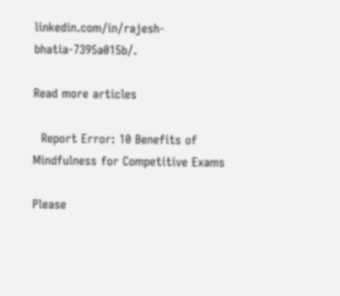linkedin.com/in/rajesh-bhatia-7395a015b/.

Read more articles

  Report Error: 10 Benefits of Mindfulness for Competitive Exams

Please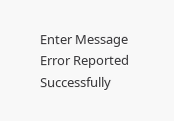Enter Message
Error Reported Successfully